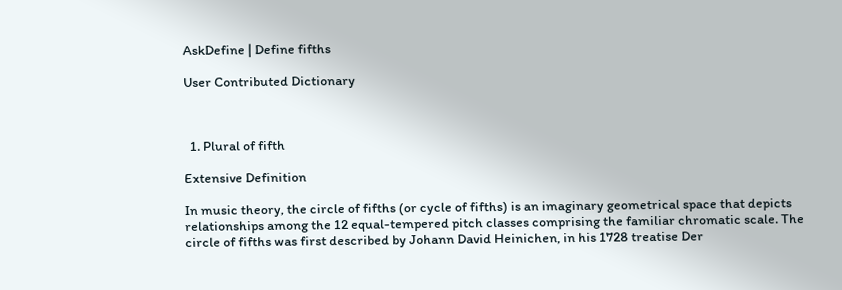AskDefine | Define fifths

User Contributed Dictionary



  1. Plural of fifth

Extensive Definition

In music theory, the circle of fifths (or cycle of fifths) is an imaginary geometrical space that depicts relationships among the 12 equal-tempered pitch classes comprising the familiar chromatic scale. The circle of fifths was first described by Johann David Heinichen, in his 1728 treatise Der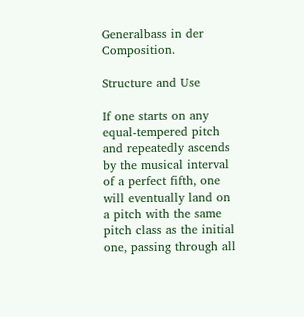Generalbass in der Composition.

Structure and Use

If one starts on any equal-tempered pitch and repeatedly ascends by the musical interval of a perfect fifth, one will eventually land on a pitch with the same pitch class as the initial one, passing through all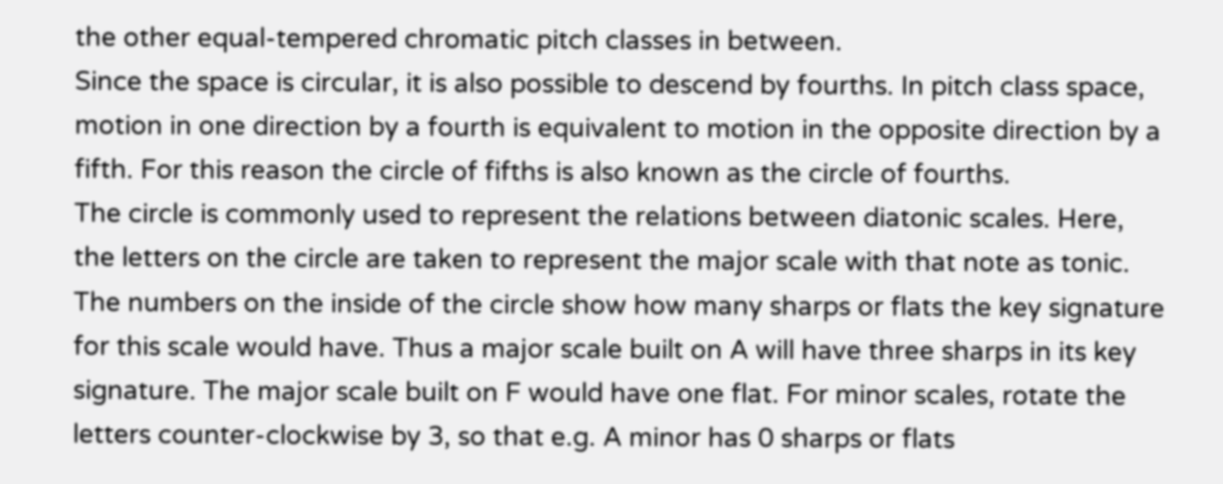the other equal-tempered chromatic pitch classes in between.
Since the space is circular, it is also possible to descend by fourths. In pitch class space, motion in one direction by a fourth is equivalent to motion in the opposite direction by a fifth. For this reason the circle of fifths is also known as the circle of fourths.
The circle is commonly used to represent the relations between diatonic scales. Here, the letters on the circle are taken to represent the major scale with that note as tonic. The numbers on the inside of the circle show how many sharps or flats the key signature for this scale would have. Thus a major scale built on A will have three sharps in its key signature. The major scale built on F would have one flat. For minor scales, rotate the letters counter-clockwise by 3, so that e.g. A minor has 0 sharps or flats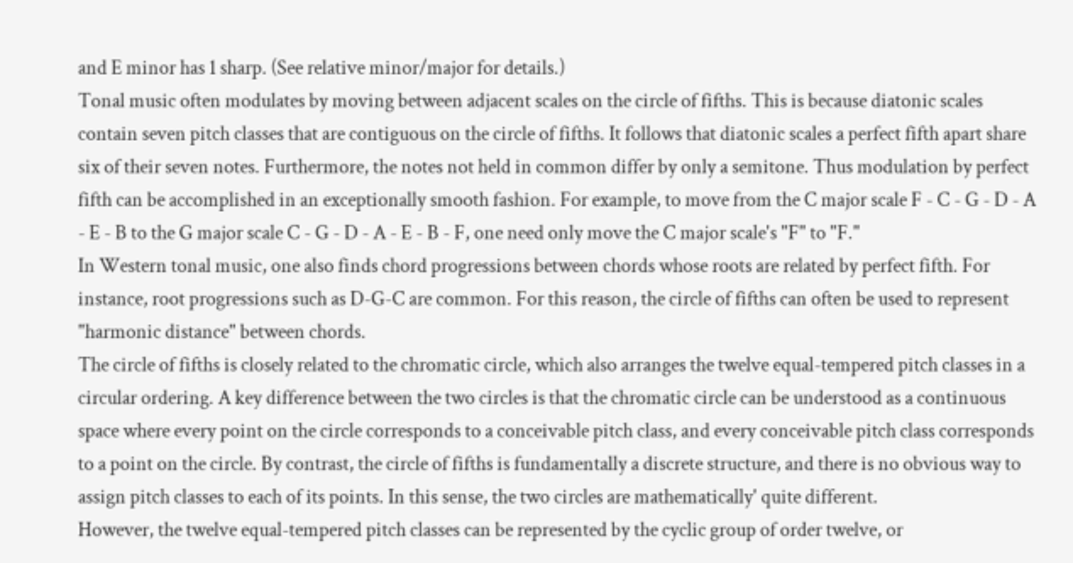and E minor has 1 sharp. (See relative minor/major for details.)
Tonal music often modulates by moving between adjacent scales on the circle of fifths. This is because diatonic scales contain seven pitch classes that are contiguous on the circle of fifths. It follows that diatonic scales a perfect fifth apart share six of their seven notes. Furthermore, the notes not held in common differ by only a semitone. Thus modulation by perfect fifth can be accomplished in an exceptionally smooth fashion. For example, to move from the C major scale F - C - G - D - A - E - B to the G major scale C - G - D - A - E - B - F, one need only move the C major scale's "F" to "F."
In Western tonal music, one also finds chord progressions between chords whose roots are related by perfect fifth. For instance, root progressions such as D-G-C are common. For this reason, the circle of fifths can often be used to represent "harmonic distance" between chords.
The circle of fifths is closely related to the chromatic circle, which also arranges the twelve equal-tempered pitch classes in a circular ordering. A key difference between the two circles is that the chromatic circle can be understood as a continuous space where every point on the circle corresponds to a conceivable pitch class, and every conceivable pitch class corresponds to a point on the circle. By contrast, the circle of fifths is fundamentally a discrete structure, and there is no obvious way to assign pitch classes to each of its points. In this sense, the two circles are mathematically' quite different.
However, the twelve equal-tempered pitch classes can be represented by the cyclic group of order twelve, or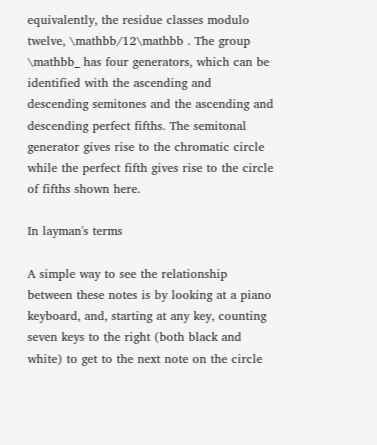equivalently, the residue classes modulo twelve, \mathbb/12\mathbb . The group \mathbb_ has four generators, which can be identified with the ascending and descending semitones and the ascending and descending perfect fifths. The semitonal generator gives rise to the chromatic circle while the perfect fifth gives rise to the circle of fifths shown here.

In layman's terms

A simple way to see the relationship between these notes is by looking at a piano keyboard, and, starting at any key, counting seven keys to the right (both black and white) to get to the next note on the circle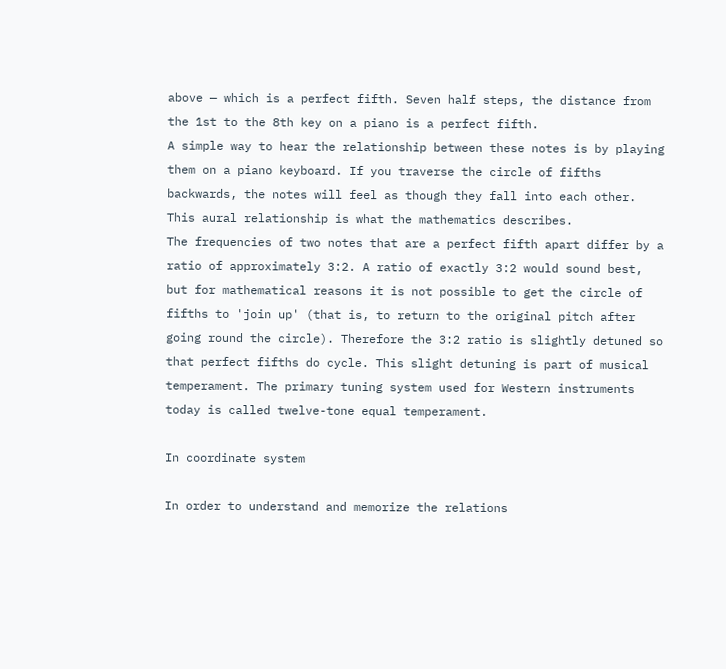above — which is a perfect fifth. Seven half steps, the distance from the 1st to the 8th key on a piano is a perfect fifth.
A simple way to hear the relationship between these notes is by playing them on a piano keyboard. If you traverse the circle of fifths backwards, the notes will feel as though they fall into each other. This aural relationship is what the mathematics describes.
The frequencies of two notes that are a perfect fifth apart differ by a ratio of approximately 3:2. A ratio of exactly 3:2 would sound best, but for mathematical reasons it is not possible to get the circle of fifths to 'join up' (that is, to return to the original pitch after going round the circle). Therefore the 3:2 ratio is slightly detuned so that perfect fifths do cycle. This slight detuning is part of musical temperament. The primary tuning system used for Western instruments today is called twelve-tone equal temperament.

In coordinate system

In order to understand and memorize the relations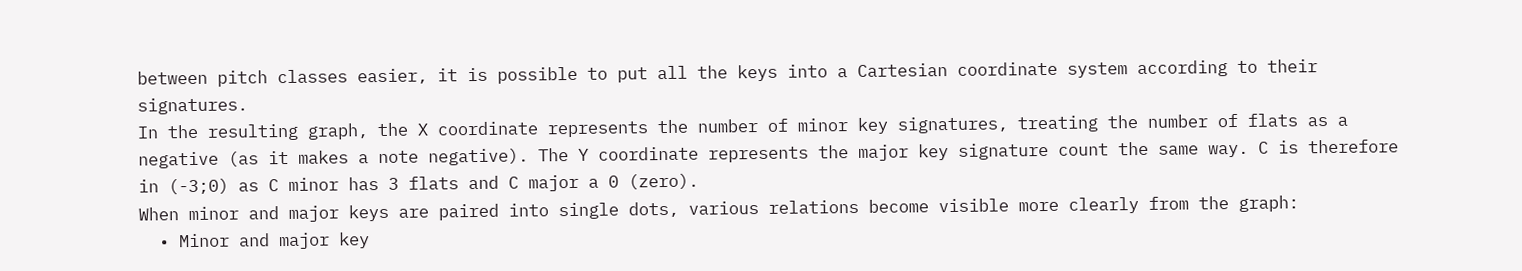between pitch classes easier, it is possible to put all the keys into a Cartesian coordinate system according to their signatures.
In the resulting graph, the X coordinate represents the number of minor key signatures, treating the number of flats as a negative (as it makes a note negative). The Y coordinate represents the major key signature count the same way. C is therefore in (-3;0) as C minor has 3 flats and C major a 0 (zero).
When minor and major keys are paired into single dots, various relations become visible more clearly from the graph:
  • Minor and major key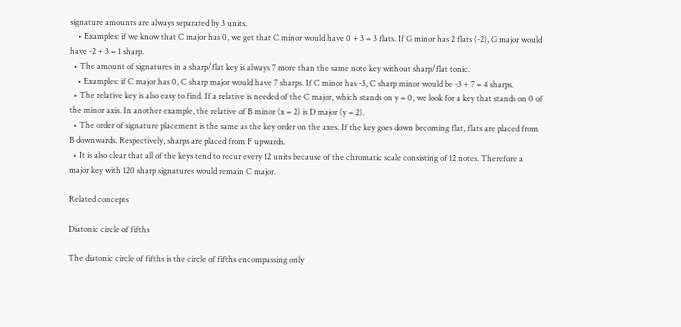signature amounts are always separated by 3 units.
    • Examples: if we know that C major has 0, we get that C minor would have 0 + 3 = 3 flats. If G minor has 2 flats (-2), G major would have -2 + 3 = 1 sharp.
  • The amount of signatures in a sharp/flat key is always 7 more than the same note key without sharp/flat tonic.
    • Examples: if C major has 0, C sharp major would have 7 sharps. If C minor has -3, C sharp minor would be -3 + 7 = 4 sharps.
  • The relative key is also easy to find. If a relative is needed of the C major, which stands on y = 0, we look for a key that stands on 0 of the minor axis. In another example, the relative of B minor (x = 2) is D major (y = 2).
  • The order of signature placement is the same as the key order on the axes. If the key goes down becoming flat, flats are placed from B downwards. Respectively, sharps are placed from F upwards.
  • It is also clear that all of the keys tend to recur every 12 units because of the chromatic scale consisting of 12 notes. Therefore a major key with 120 sharp signatures would remain C major.

Related concepts

Diatonic circle of fifths

The diatonic circle of fifths is the circle of fifths encompassing only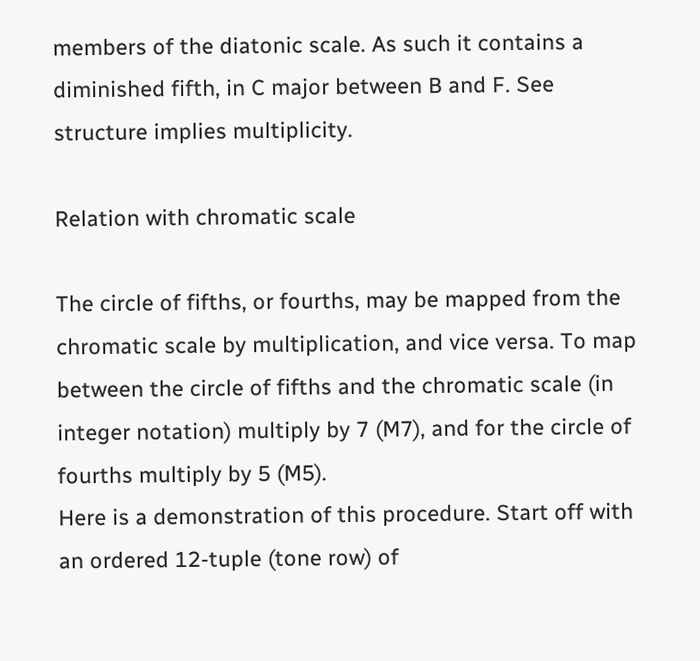members of the diatonic scale. As such it contains a diminished fifth, in C major between B and F. See structure implies multiplicity.

Relation with chromatic scale

The circle of fifths, or fourths, may be mapped from the chromatic scale by multiplication, and vice versa. To map between the circle of fifths and the chromatic scale (in integer notation) multiply by 7 (M7), and for the circle of fourths multiply by 5 (M5).
Here is a demonstration of this procedure. Start off with an ordered 12-tuple (tone row) of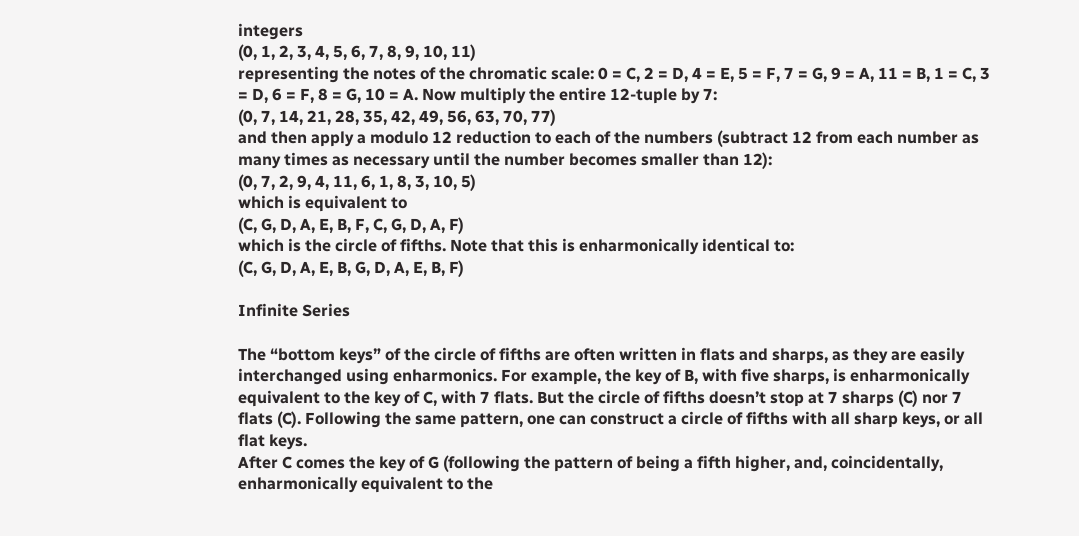integers
(0, 1, 2, 3, 4, 5, 6, 7, 8, 9, 10, 11)
representing the notes of the chromatic scale: 0 = C, 2 = D, 4 = E, 5 = F, 7 = G, 9 = A, 11 = B, 1 = C, 3 = D, 6 = F, 8 = G, 10 = A. Now multiply the entire 12-tuple by 7:
(0, 7, 14, 21, 28, 35, 42, 49, 56, 63, 70, 77)
and then apply a modulo 12 reduction to each of the numbers (subtract 12 from each number as many times as necessary until the number becomes smaller than 12):
(0, 7, 2, 9, 4, 11, 6, 1, 8, 3, 10, 5)
which is equivalent to
(C, G, D, A, E, B, F, C, G, D, A, F)
which is the circle of fifths. Note that this is enharmonically identical to:
(C, G, D, A, E, B, G, D, A, E, B, F)

Infinite Series

The “bottom keys” of the circle of fifths are often written in flats and sharps, as they are easily interchanged using enharmonics. For example, the key of B, with five sharps, is enharmonically equivalent to the key of C, with 7 flats. But the circle of fifths doesn’t stop at 7 sharps (C) nor 7 flats (C). Following the same pattern, one can construct a circle of fifths with all sharp keys, or all flat keys.
After C comes the key of G (following the pattern of being a fifth higher, and, coincidentally, enharmonically equivalent to the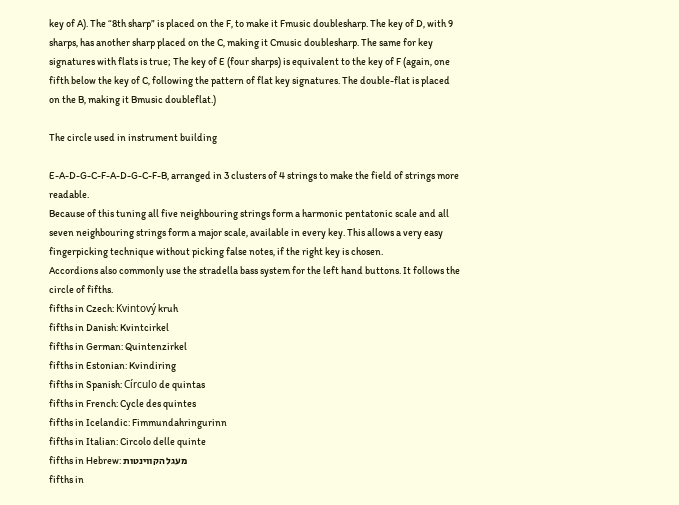key of A). The “8th sharp” is placed on the F, to make it Fmusic doublesharp. The key of D, with 9 sharps, has another sharp placed on the C, making it Cmusic doublesharp. The same for key signatures with flats is true; The key of E (four sharps) is equivalent to the key of F (again, one fifth below the key of C, following the pattern of flat key signatures. The double-flat is placed on the B, making it Bmusic doubleflat.)

The circle used in instrument building

E-A-D-G-C-F-A-D-G-C-F-B, arranged in 3 clusters of 4 strings to make the field of strings more readable.
Because of this tuning all five neighbouring strings form a harmonic pentatonic scale and all seven neighbouring strings form a major scale, available in every key. This allows a very easy fingerpicking technique without picking false notes, if the right key is chosen.
Accordions also commonly use the stradella bass system for the left hand buttons. It follows the circle of fifths.
fifths in Czech: Kvintový kruh
fifths in Danish: Kvintcirkel
fifths in German: Quintenzirkel
fifths in Estonian: Kvindiring
fifths in Spanish: Círculo de quintas
fifths in French: Cycle des quintes
fifths in Icelandic: Fimmundahringurinn
fifths in Italian: Circolo delle quinte
fifths in Hebrew: מעגל הקווינטות
fifths in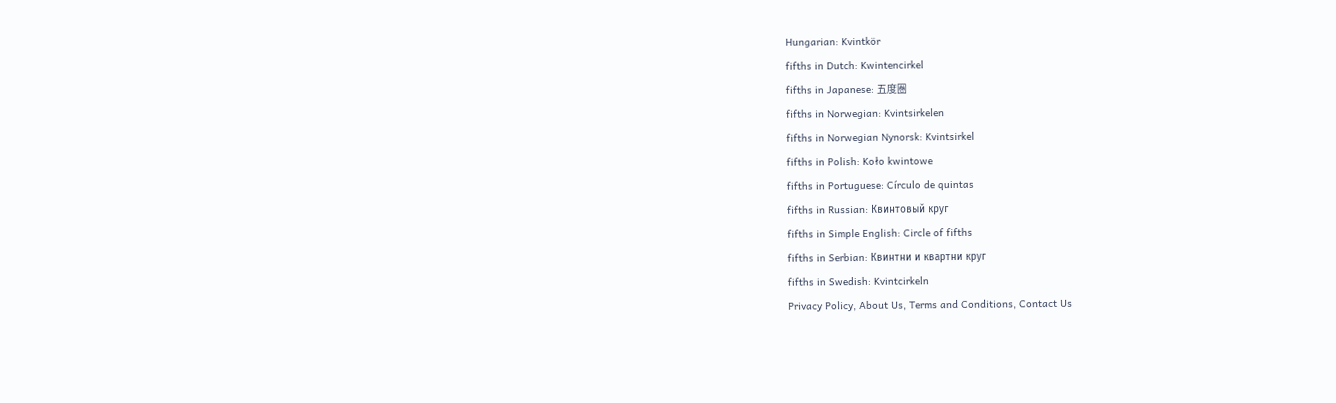Hungarian: Kvintkör
fifths in Dutch: Kwintencirkel
fifths in Japanese: 五度圏
fifths in Norwegian: Kvintsirkelen
fifths in Norwegian Nynorsk: Kvintsirkel
fifths in Polish: Koło kwintowe
fifths in Portuguese: Círculo de quintas
fifths in Russian: Квинтовый круг
fifths in Simple English: Circle of fifths
fifths in Serbian: Квинтни и квартни круг
fifths in Swedish: Kvintcirkeln
Privacy Policy, About Us, Terms and Conditions, Contact Us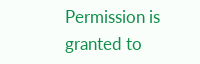Permission is granted to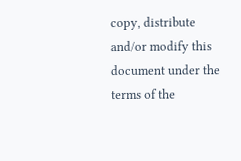copy, distribute and/or modify this document under the terms of the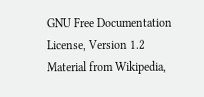GNU Free Documentation License, Version 1.2
Material from Wikipedia,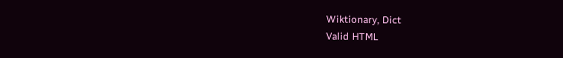Wiktionary, Dict
Valid HTML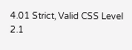4.01 Strict, Valid CSS Level 2.1